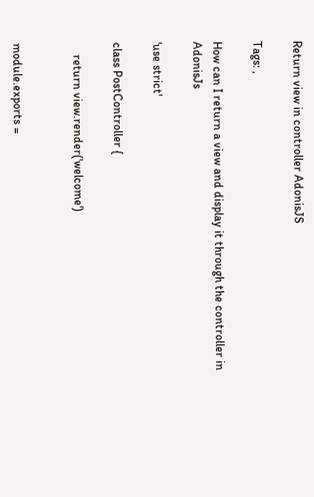Return view in controller AdonisJS

Tags: ,

How can I return a view and display it through the controller in AdonisJs

'use strict'

class PostController {

    return view.render('welcome')


module.exports =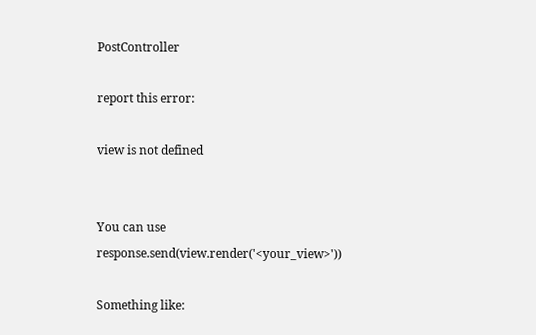PostController

report this error:

view is not defined


You can use response.send(view.render('<your_view>'))

Something like: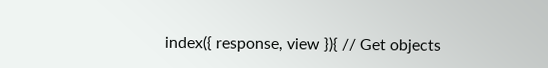index({ response, view }){ // Get objects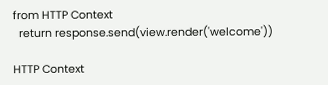from HTTP Context
  return response.send(view.render('welcome'))

HTTP Context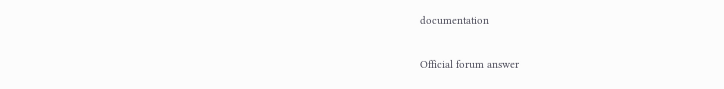documentation

Official forum answer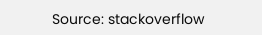Source: stackoverflow